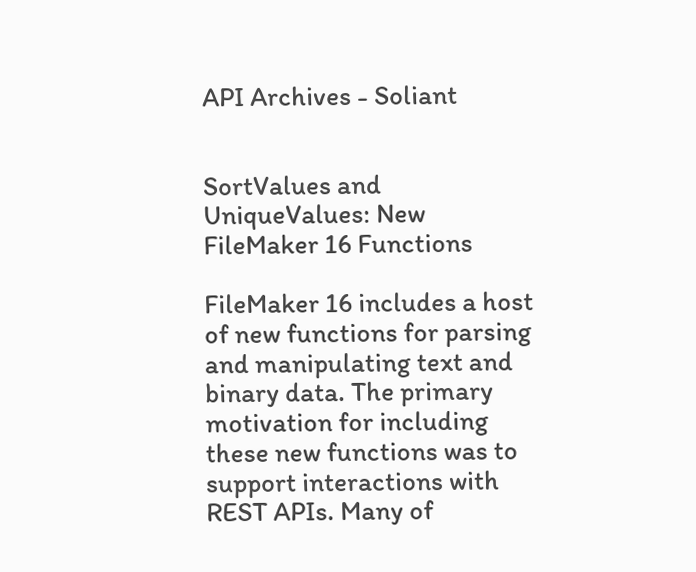API Archives - Soliant


SortValues and UniqueValues: New FileMaker 16 Functions

FileMaker 16 includes a host of new functions for parsing and manipulating text and binary data. The primary motivation for including these new functions was to support interactions with REST APIs. Many of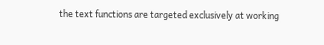the text functions are targeted exclusively at working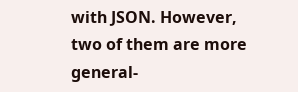with JSON. However, two of them are more general-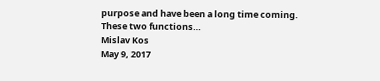purpose and have been a long time coming. These two functions…
Mislav Kos
May 9, 2017